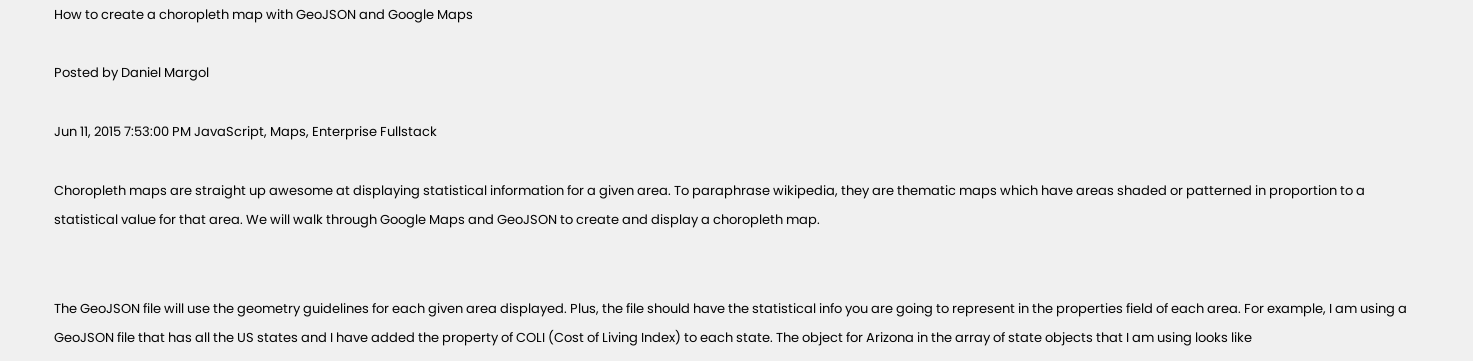How to create a choropleth map with GeoJSON and Google Maps

Posted by Daniel Margol

Jun 11, 2015 7:53:00 PM JavaScript, Maps, Enterprise Fullstack

Choropleth maps are straight up awesome at displaying statistical information for a given area. To paraphrase wikipedia, they are thematic maps which have areas shaded or patterned in proportion to a statistical value for that area. We will walk through Google Maps and GeoJSON to create and display a choropleth map.


The GeoJSON file will use the geometry guidelines for each given area displayed. Plus, the file should have the statistical info you are going to represent in the properties field of each area. For example, I am using a GeoJSON file that has all the US states and I have added the property of COLI (Cost of Living Index) to each state. The object for Arizona in the array of state objects that I am using looks like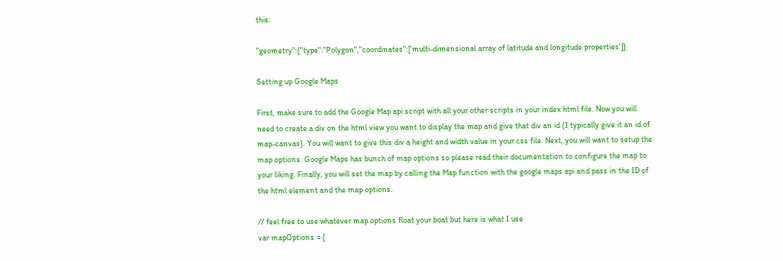this:

"geometry":{"type":"Polygon","coordinates":['multi-dimensional array of latitude and longitude properties']}

Setting up Google Maps

First, make sure to add the Google Map api script with all your other scripts in your index html file. Now you will need to create a div on the html view you want to display the map and give that div an id (I typically give it an id of map-canvas). You will want to give this div a height and width value in your css file. Next, you will want to setup the map options. Google Maps has bunch of map options so please read their documentation to configure the map to your liking. Finally, you will set the map by calling the Map function with the google maps api and pass in the ID of the html element and the map options.

// feel free to use whatever map options float your boat but here is what I use
var mapOptions = {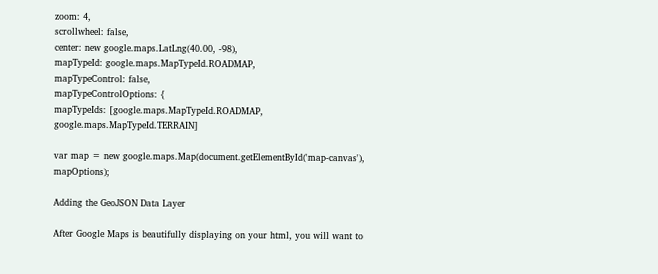zoom: 4,
scrollwheel: false,
center: new google.maps.LatLng(40.00, -98),
mapTypeId: google.maps.MapTypeId.ROADMAP,
mapTypeControl: false,
mapTypeControlOptions: {
mapTypeIds: [google.maps.MapTypeId.ROADMAP, google.maps.MapTypeId.TERRAIN]

var map = new google.maps.Map(document.getElementById('map-canvas'), mapOptions);

Adding the GeoJSON Data Layer

After Google Maps is beautifully displaying on your html, you will want to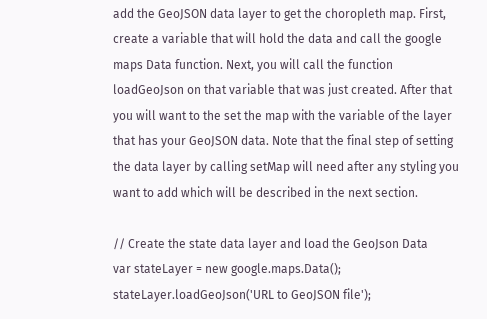add the GeoJSON data layer to get the choropleth map. First, create a variable that will hold the data and call the google maps Data function. Next, you will call the function loadGeoJson on that variable that was just created. After that you will want to the set the map with the variable of the layer that has your GeoJSON data. Note that the final step of setting the data layer by calling setMap will need after any styling you want to add which will be described in the next section.

// Create the state data layer and load the GeoJson Data
var stateLayer = new google.maps.Data();
stateLayer.loadGeoJson('URL to GeoJSON file');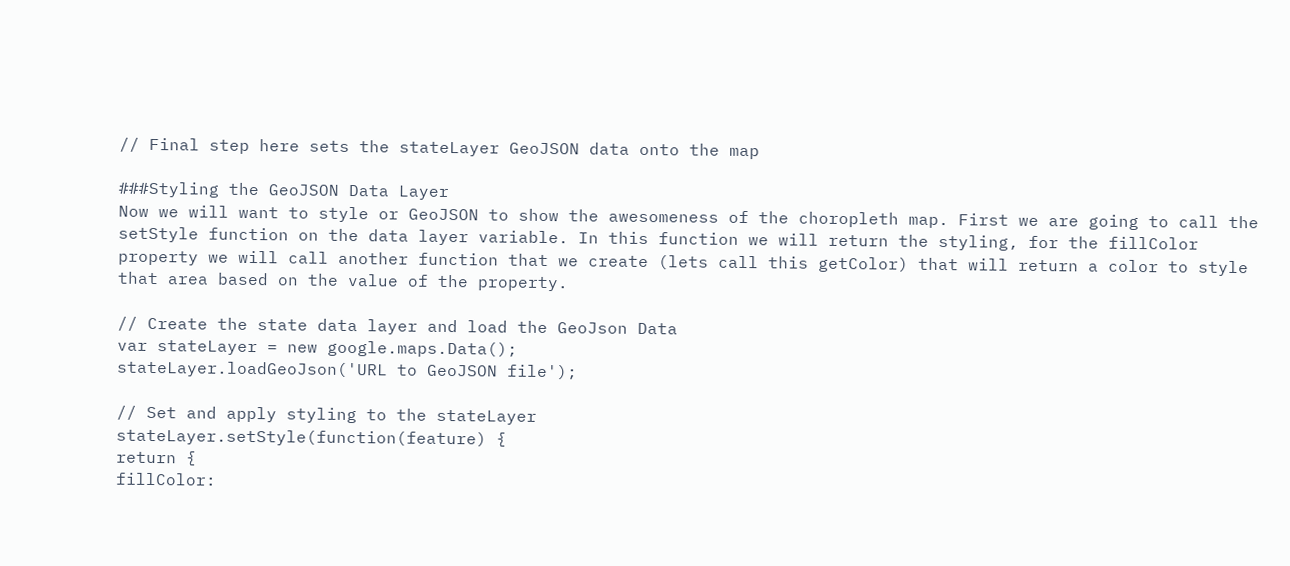// Final step here sets the stateLayer GeoJSON data onto the map

###Styling the GeoJSON Data Layer
Now we will want to style or GeoJSON to show the awesomeness of the choropleth map. First we are going to call the setStyle function on the data layer variable. In this function we will return the styling, for the fillColor property we will call another function that we create (lets call this getColor) that will return a color to style that area based on the value of the property.

// Create the state data layer and load the GeoJson Data
var stateLayer = new google.maps.Data();
stateLayer.loadGeoJson('URL to GeoJSON file');

// Set and apply styling to the stateLayer
stateLayer.setStyle(function(feature) {
return {
fillColor: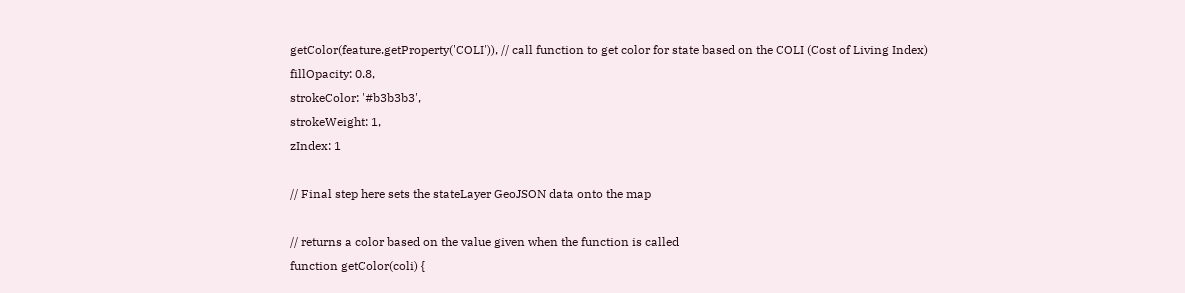getColor(feature.getProperty('COLI')), // call function to get color for state based on the COLI (Cost of Living Index)
fillOpacity: 0.8,
strokeColor: '#b3b3b3',
strokeWeight: 1,
zIndex: 1

// Final step here sets the stateLayer GeoJSON data onto the map

// returns a color based on the value given when the function is called
function getColor(coli) {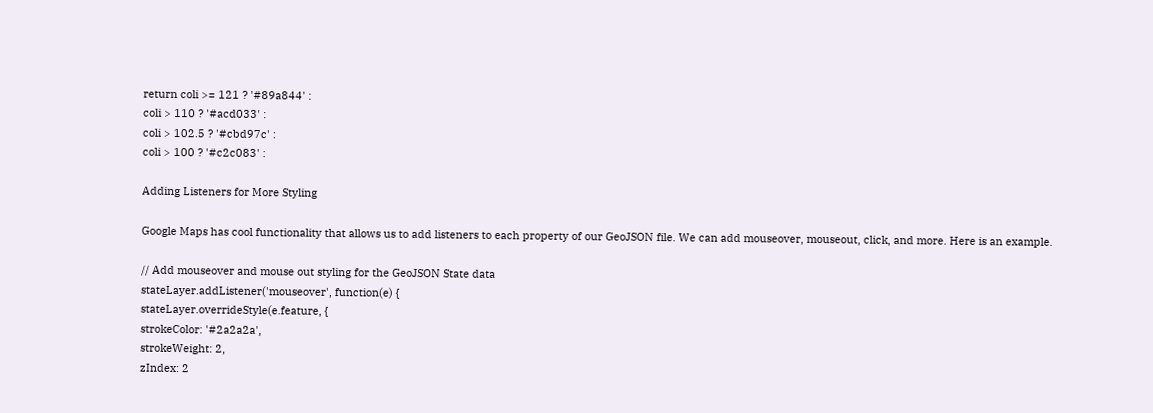return coli >= 121 ? '#89a844' :
coli > 110 ? '#acd033' :
coli > 102.5 ? '#cbd97c' :
coli > 100 ? '#c2c083' :

Adding Listeners for More Styling

Google Maps has cool functionality that allows us to add listeners to each property of our GeoJSON file. We can add mouseover, mouseout, click, and more. Here is an example.

// Add mouseover and mouse out styling for the GeoJSON State data
stateLayer.addListener('mouseover', function(e) {
stateLayer.overrideStyle(e.feature, {
strokeColor: '#2a2a2a',
strokeWeight: 2,
zIndex: 2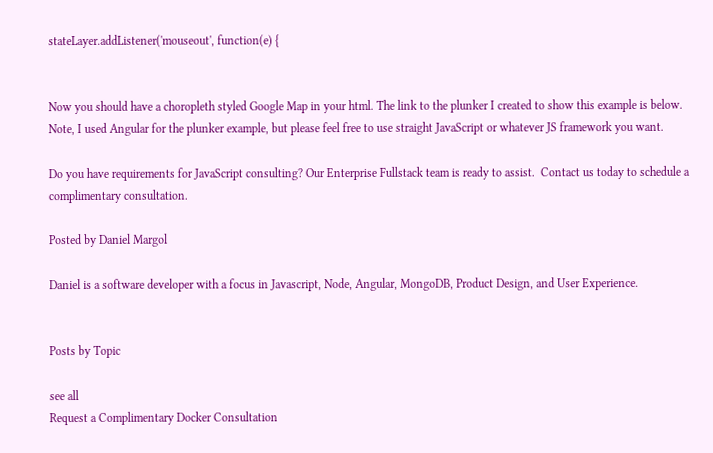stateLayer.addListener('mouseout', function(e) {


Now you should have a choropleth styled Google Map in your html. The link to the plunker I created to show this example is below. Note, I used Angular for the plunker example, but please feel free to use straight JavaScript or whatever JS framework you want.

Do you have requirements for JavaScript consulting? Our Enterprise Fullstack team is ready to assist.  Contact us today to schedule a complimentary consultation.

Posted by Daniel Margol

Daniel is a software developer with a focus in Javascript, Node, Angular, MongoDB, Product Design, and User Experience.


Posts by Topic

see all
Request a Complimentary Docker Consultation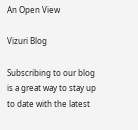An Open View

Vizuri Blog

Subscribing to our blog is a great way to stay up to date with the latest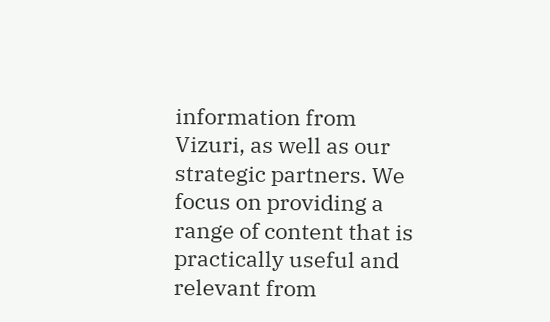information from Vizuri, as well as our strategic partners. We focus on providing a range of content that is practically useful and relevant from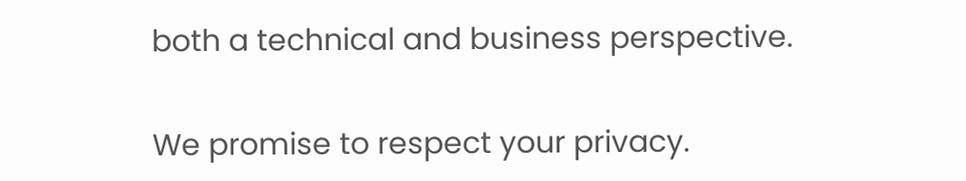both a technical and business perspective.

We promise to respect your privacy.